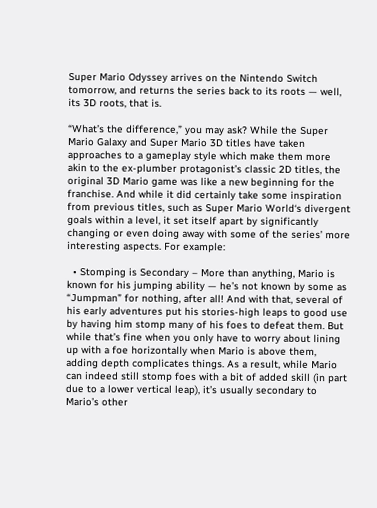Super Mario Odyssey arrives on the Nintendo Switch tomorrow, and returns the series back to its roots — well, its 3D roots, that is.

“What’s the difference,” you may ask? While the Super Mario Galaxy and Super Mario 3D titles have taken approaches to a gameplay style which make them more akin to the ex-plumber protagonist’s classic 2D titles, the original 3D Mario game was like a new beginning for the franchise. And while it did certainly take some inspiration from previous titles, such as Super Mario World‘s divergent goals within a level, it set itself apart by significantly changing or even doing away with some of the series’ more interesting aspects. For example:

  • Stomping is Secondary – More than anything, Mario is known for his jumping ability — he’s not known by some as “Jumpman” for nothing, after all! And with that, several of his early adventures put his stories-high leaps to good use by having him stomp many of his foes to defeat them. But while that’s fine when you only have to worry about lining up with a foe horizontally when Mario is above them, adding depth complicates things. As a result, while Mario can indeed still stomp foes with a bit of added skill (in part due to a lower vertical leap), it’s usually secondary to Mario’s other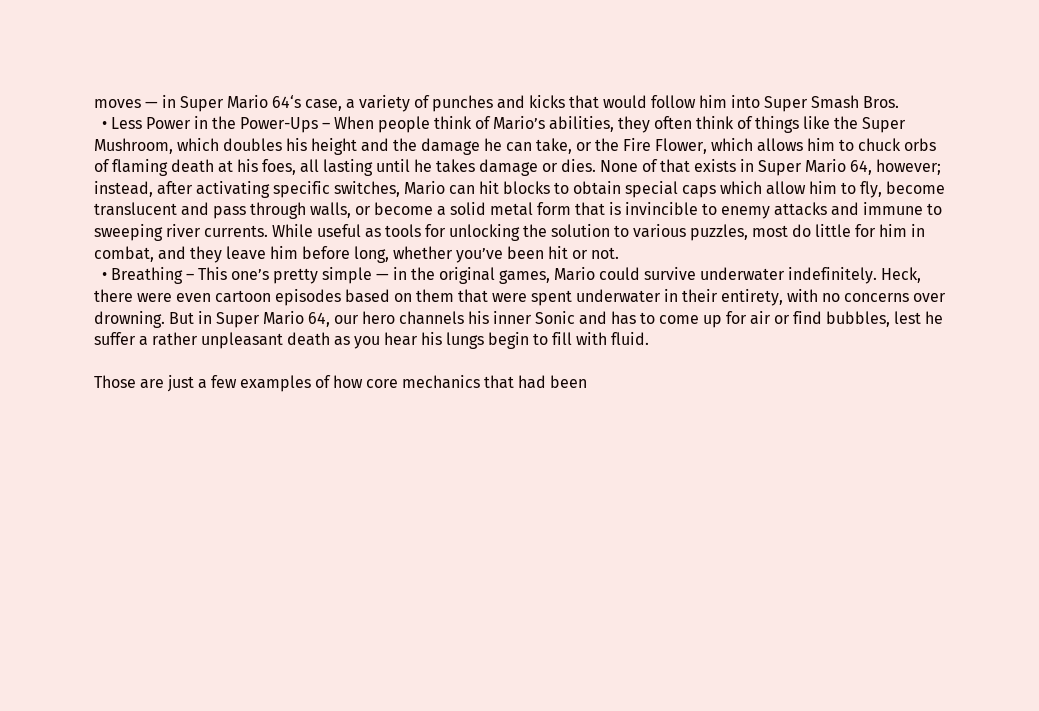moves — in Super Mario 64‘s case, a variety of punches and kicks that would follow him into Super Smash Bros.
  • Less Power in the Power-Ups – When people think of Mario’s abilities, they often think of things like the Super Mushroom, which doubles his height and the damage he can take, or the Fire Flower, which allows him to chuck orbs of flaming death at his foes, all lasting until he takes damage or dies. None of that exists in Super Mario 64, however; instead, after activating specific switches, Mario can hit blocks to obtain special caps which allow him to fly, become translucent and pass through walls, or become a solid metal form that is invincible to enemy attacks and immune to sweeping river currents. While useful as tools for unlocking the solution to various puzzles, most do little for him in combat, and they leave him before long, whether you’ve been hit or not.
  • Breathing – This one’s pretty simple — in the original games, Mario could survive underwater indefinitely. Heck, there were even cartoon episodes based on them that were spent underwater in their entirety, with no concerns over drowning. But in Super Mario 64, our hero channels his inner Sonic and has to come up for air or find bubbles, lest he suffer a rather unpleasant death as you hear his lungs begin to fill with fluid.

Those are just a few examples of how core mechanics that had been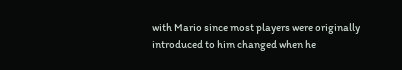with Mario since most players were originally introduced to him changed when he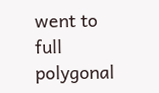went to full polygonal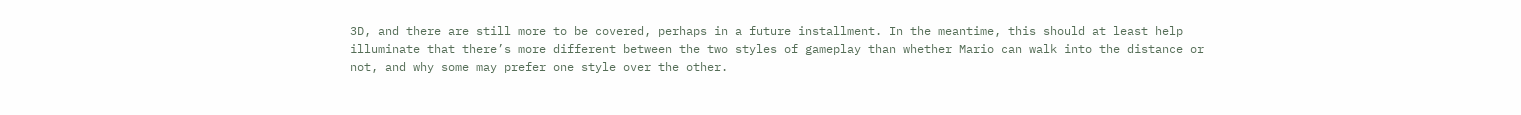3D, and there are still more to be covered, perhaps in a future installment. In the meantime, this should at least help illuminate that there’s more different between the two styles of gameplay than whether Mario can walk into the distance or not, and why some may prefer one style over the other.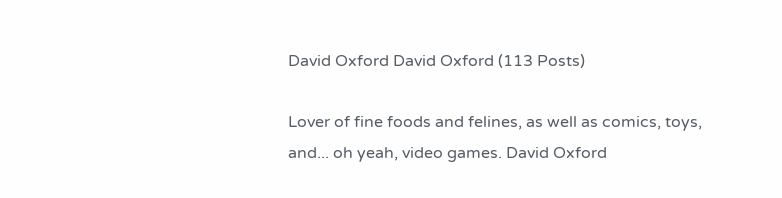David Oxford David Oxford (113 Posts)

Lover of fine foods and felines, as well as comics, toys, and... oh yeah, video games. David Oxford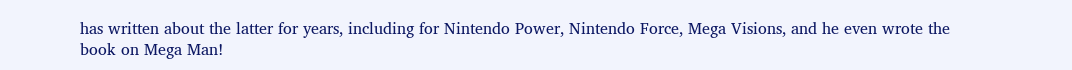has written about the latter for years, including for Nintendo Power, Nintendo Force, Mega Visions, and he even wrote the book on Mega Man!